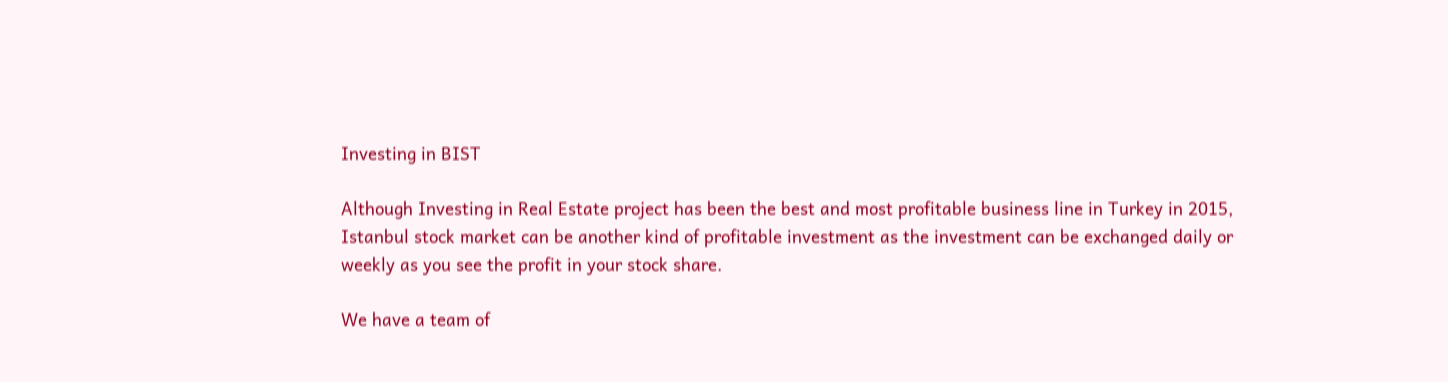Investing in BIST

Although Investing in Real Estate project has been the best and most profitable business line in Turkey in 2015, Istanbul stock market can be another kind of profitable investment as the investment can be exchanged daily or weekly as you see the profit in your stock share.

We have a team of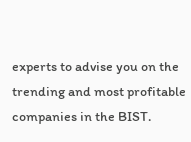experts to advise you on the trending and most profitable companies in the BIST.